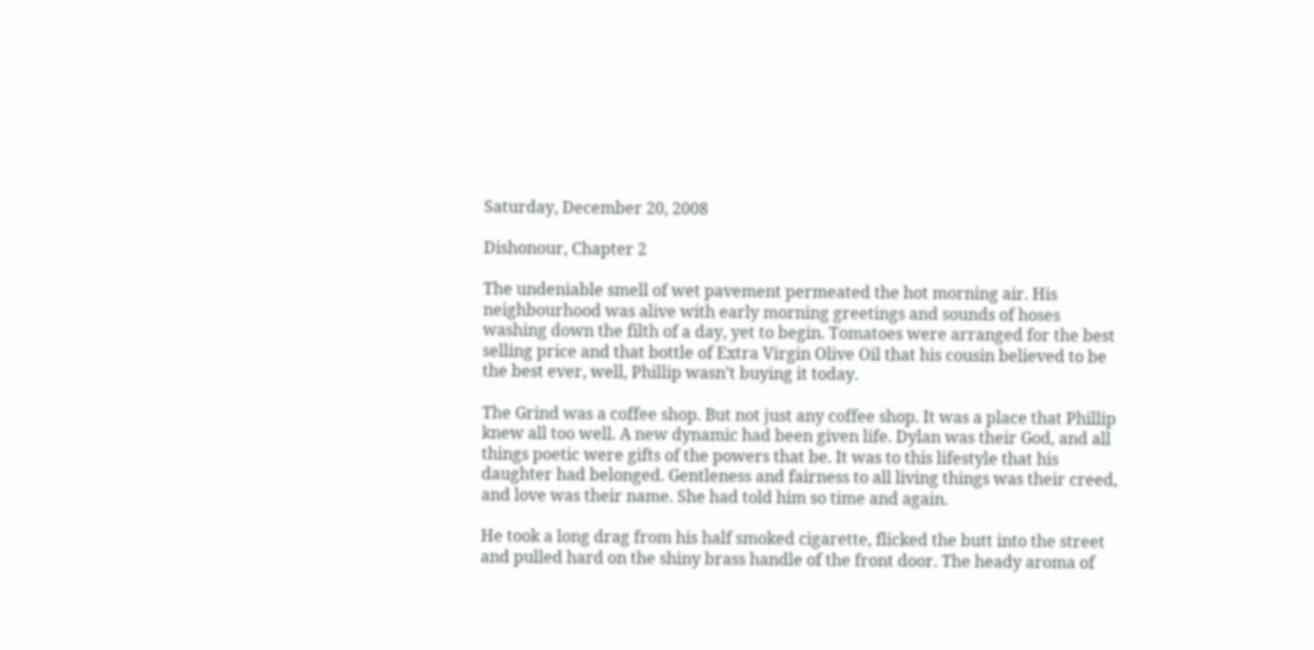Saturday, December 20, 2008

Dishonour, Chapter 2

The undeniable smell of wet pavement permeated the hot morning air. His neighbourhood was alive with early morning greetings and sounds of hoses washing down the filth of a day, yet to begin. Tomatoes were arranged for the best selling price and that bottle of Extra Virgin Olive Oil that his cousin believed to be the best ever, well, Phillip wasn’t buying it today.

The Grind was a coffee shop. But not just any coffee shop. It was a place that Phillip knew all too well. A new dynamic had been given life. Dylan was their God, and all things poetic were gifts of the powers that be. It was to this lifestyle that his daughter had belonged. Gentleness and fairness to all living things was their creed, and love was their name. She had told him so time and again.

He took a long drag from his half smoked cigarette, flicked the butt into the street and pulled hard on the shiny brass handle of the front door. The heady aroma of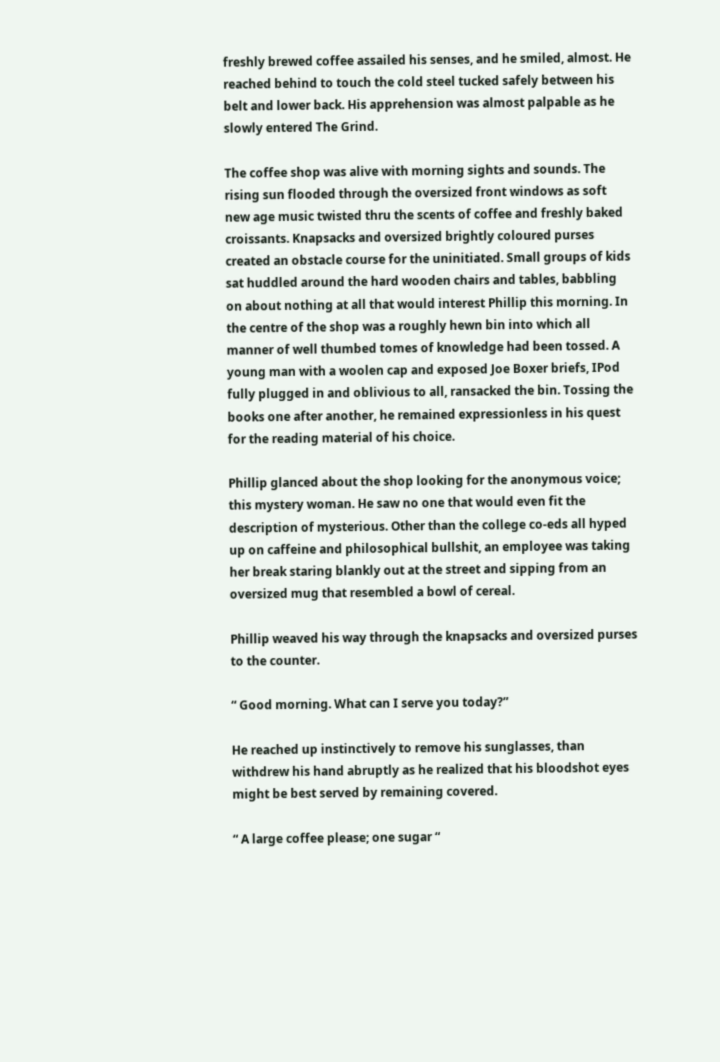freshly brewed coffee assailed his senses, and he smiled, almost. He reached behind to touch the cold steel tucked safely between his belt and lower back. His apprehension was almost palpable as he slowly entered The Grind.

The coffee shop was alive with morning sights and sounds. The rising sun flooded through the oversized front windows as soft new age music twisted thru the scents of coffee and freshly baked croissants. Knapsacks and oversized brightly coloured purses created an obstacle course for the uninitiated. Small groups of kids sat huddled around the hard wooden chairs and tables, babbling on about nothing at all that would interest Phillip this morning. In the centre of the shop was a roughly hewn bin into which all manner of well thumbed tomes of knowledge had been tossed. A young man with a woolen cap and exposed Joe Boxer briefs, IPod fully plugged in and oblivious to all, ransacked the bin. Tossing the books one after another, he remained expressionless in his quest for the reading material of his choice.

Phillip glanced about the shop looking for the anonymous voice; this mystery woman. He saw no one that would even fit the description of mysterious. Other than the college co-eds all hyped up on caffeine and philosophical bullshit, an employee was taking her break staring blankly out at the street and sipping from an oversized mug that resembled a bowl of cereal.

Phillip weaved his way through the knapsacks and oversized purses to the counter.

“ Good morning. What can I serve you today?”

He reached up instinctively to remove his sunglasses, than withdrew his hand abruptly as he realized that his bloodshot eyes might be best served by remaining covered.

“ A large coffee please; one sugar “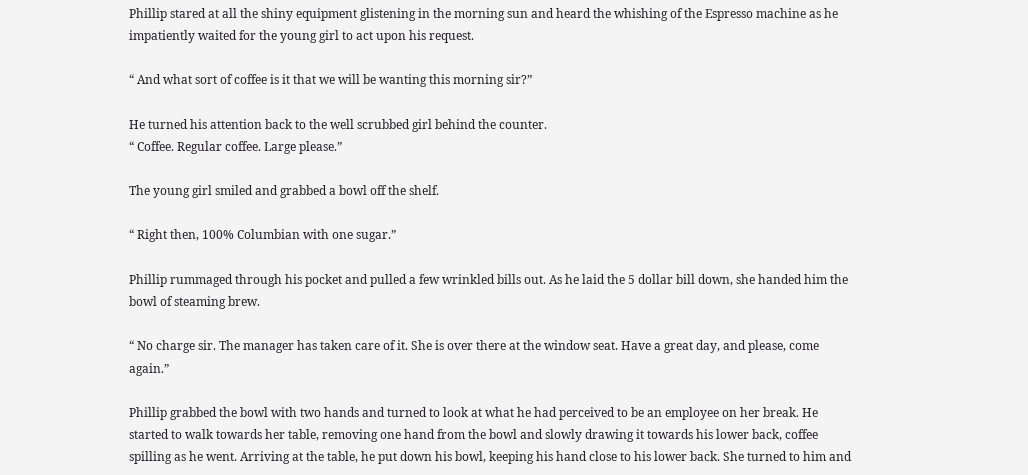Phillip stared at all the shiny equipment glistening in the morning sun and heard the whishing of the Espresso machine as he impatiently waited for the young girl to act upon his request.

“ And what sort of coffee is it that we will be wanting this morning sir?”

He turned his attention back to the well scrubbed girl behind the counter.
“ Coffee. Regular coffee. Large please.”

The young girl smiled and grabbed a bowl off the shelf.

“ Right then, 100% Columbian with one sugar.”

Phillip rummaged through his pocket and pulled a few wrinkled bills out. As he laid the 5 dollar bill down, she handed him the bowl of steaming brew.

“ No charge sir. The manager has taken care of it. She is over there at the window seat. Have a great day, and please, come again.”

Phillip grabbed the bowl with two hands and turned to look at what he had perceived to be an employee on her break. He started to walk towards her table, removing one hand from the bowl and slowly drawing it towards his lower back, coffee spilling as he went. Arriving at the table, he put down his bowl, keeping his hand close to his lower back. She turned to him and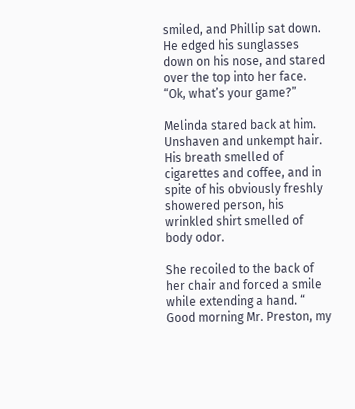smiled, and Phillip sat down. He edged his sunglasses down on his nose, and stared over the top into her face. “Ok, what’s your game?”

Melinda stared back at him. Unshaven and unkempt hair. His breath smelled of cigarettes and coffee, and in spite of his obviously freshly showered person, his wrinkled shirt smelled of body odor.

She recoiled to the back of her chair and forced a smile while extending a hand. “ Good morning Mr. Preston, my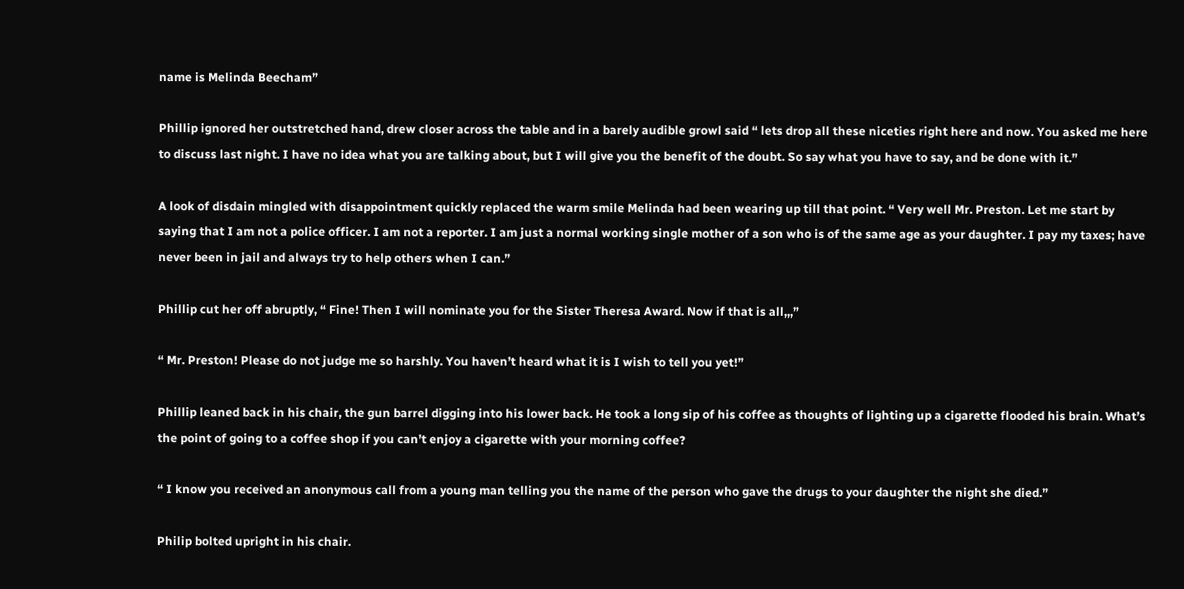name is Melinda Beecham”

Phillip ignored her outstretched hand, drew closer across the table and in a barely audible growl said “ lets drop all these niceties right here and now. You asked me here to discuss last night. I have no idea what you are talking about, but I will give you the benefit of the doubt. So say what you have to say, and be done with it.”

A look of disdain mingled with disappointment quickly replaced the warm smile Melinda had been wearing up till that point. “ Very well Mr. Preston. Let me start by saying that I am not a police officer. I am not a reporter. I am just a normal working single mother of a son who is of the same age as your daughter. I pay my taxes; have never been in jail and always try to help others when I can.”

Phillip cut her off abruptly, “ Fine! Then I will nominate you for the Sister Theresa Award. Now if that is all,,,”

“ Mr. Preston! Please do not judge me so harshly. You haven’t heard what it is I wish to tell you yet!”

Phillip leaned back in his chair, the gun barrel digging into his lower back. He took a long sip of his coffee as thoughts of lighting up a cigarette flooded his brain. What’s the point of going to a coffee shop if you can’t enjoy a cigarette with your morning coffee?

“ I know you received an anonymous call from a young man telling you the name of the person who gave the drugs to your daughter the night she died.”

Philip bolted upright in his chair.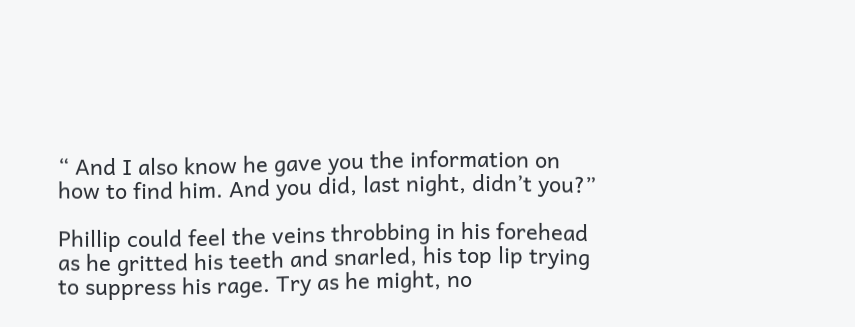“ And I also know he gave you the information on how to find him. And you did, last night, didn’t you?”

Phillip could feel the veins throbbing in his forehead as he gritted his teeth and snarled, his top lip trying to suppress his rage. Try as he might, no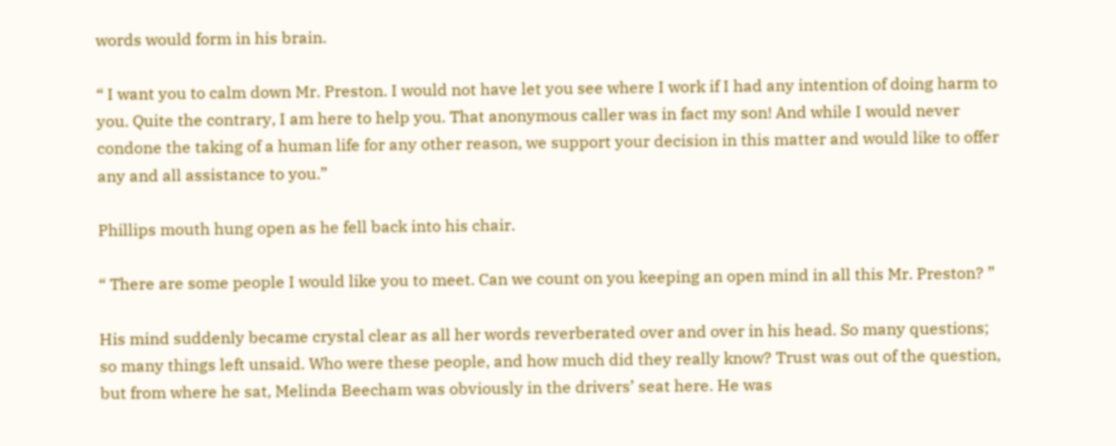words would form in his brain.

“ I want you to calm down Mr. Preston. I would not have let you see where I work if I had any intention of doing harm to you. Quite the contrary, I am here to help you. That anonymous caller was in fact my son! And while I would never condone the taking of a human life for any other reason, we support your decision in this matter and would like to offer any and all assistance to you.”

Phillips mouth hung open as he fell back into his chair.

“ There are some people I would like you to meet. Can we count on you keeping an open mind in all this Mr. Preston? ”

His mind suddenly became crystal clear as all her words reverberated over and over in his head. So many questions; so many things left unsaid. Who were these people, and how much did they really know? Trust was out of the question, but from where he sat, Melinda Beecham was obviously in the drivers’ seat here. He was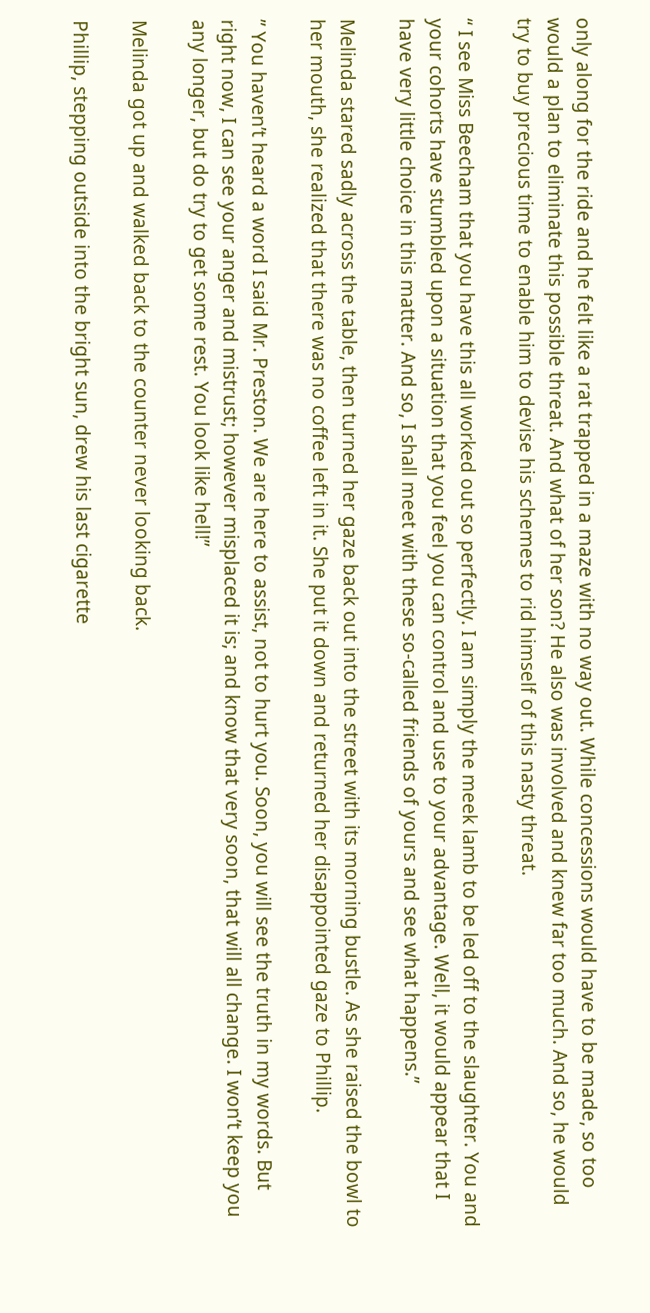only along for the ride and he felt like a rat trapped in a maze with no way out. While concessions would have to be made, so too would a plan to eliminate this possible threat. And what of her son? He also was involved and knew far too much. And so, he would try to buy precious time to enable him to devise his schemes to rid himself of this nasty threat.

“ I see Miss Beecham that you have this all worked out so perfectly. I am simply the meek lamb to be led off to the slaughter. You and your cohorts have stumbled upon a situation that you feel you can control and use to your advantage. Well, it would appear that I have very little choice in this matter. And so, I shall meet with these so-called friends of yours and see what happens.”

Melinda stared sadly across the table, then turned her gaze back out into the street with its morning bustle. As she raised the bowl to her mouth, she realized that there was no coffee left in it. She put it down and returned her disappointed gaze to Phillip.

” You haven’t heard a word I said Mr. Preston. We are here to assist, not to hurt you. Soon, you will see the truth in my words. But right now, I can see your anger and mistrust; however misplaced it is; and know that very soon, that will all change. I won’t keep you any longer, but do try to get some rest. You look like hell!”

Melinda got up and walked back to the counter never looking back.

Phillip, stepping outside into the bright sun, drew his last cigarette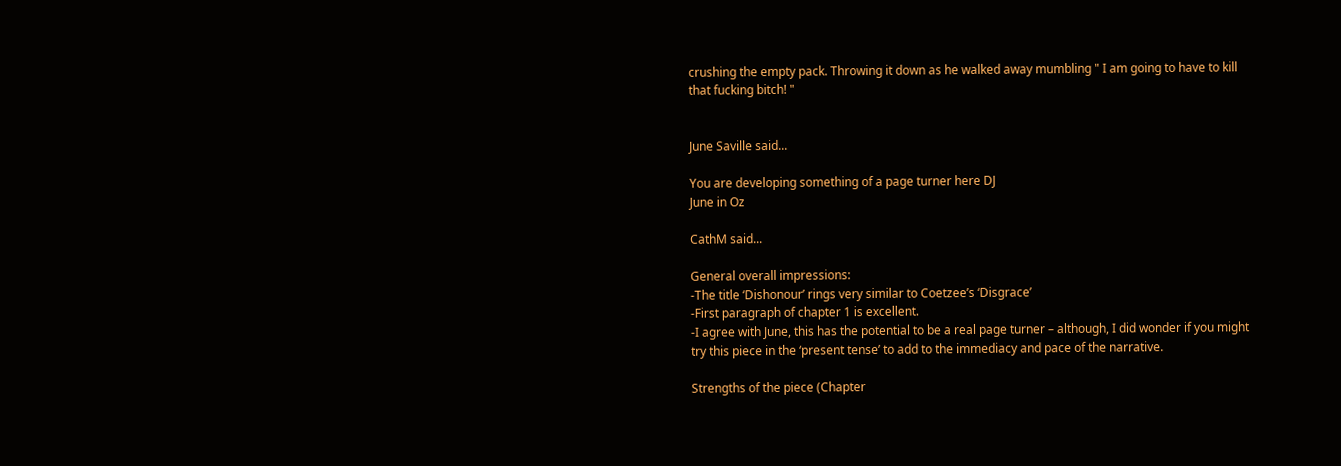crushing the empty pack. Throwing it down as he walked away mumbling " I am going to have to kill that fucking bitch! "


June Saville said...

You are developing something of a page turner here DJ
June in Oz

CathM said...

General overall impressions:
-The title ‘Dishonour’ rings very similar to Coetzee’s ‘Disgrace’
-First paragraph of chapter 1 is excellent.
-I agree with June, this has the potential to be a real page turner – although, I did wonder if you might try this piece in the ‘present tense’ to add to the immediacy and pace of the narrative.

Strengths of the piece (Chapter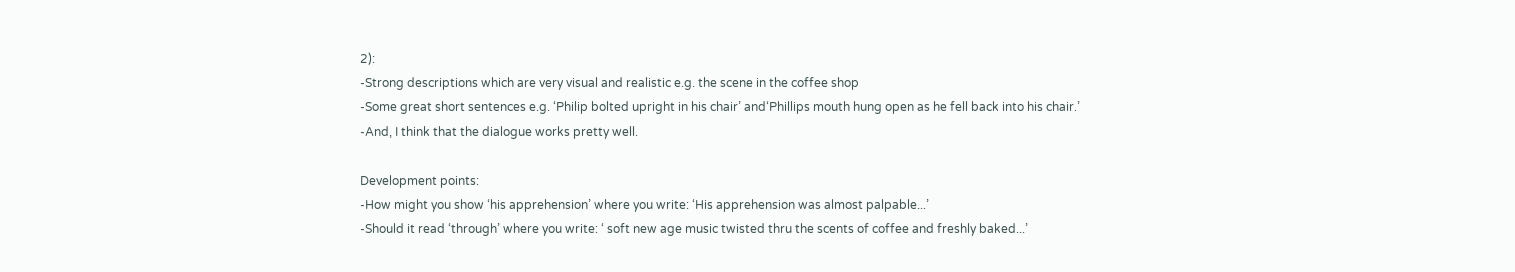2):
-Strong descriptions which are very visual and realistic e.g. the scene in the coffee shop
-Some great short sentences e.g. ‘Philip bolted upright in his chair’ and‘Phillips mouth hung open as he fell back into his chair.’
-And, I think that the dialogue works pretty well.

Development points:
-How might you show ‘his apprehension’ where you write: ‘His apprehension was almost palpable...’
-Should it read ‘through’ where you write: ‘ soft new age music twisted thru the scents of coffee and freshly baked...’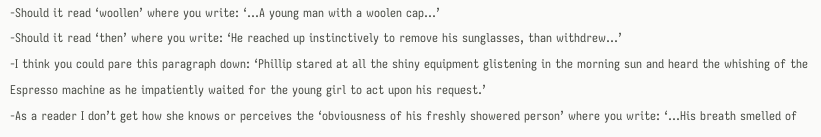-Should it read ‘woollen’ where you write: ‘...A young man with a woolen cap...’
-Should it read ‘then’ where you write: ‘He reached up instinctively to remove his sunglasses, than withdrew...’
-I think you could pare this paragraph down: ‘Phillip stared at all the shiny equipment glistening in the morning sun and heard the whishing of the Espresso machine as he impatiently waited for the young girl to act upon his request.’
-As a reader I don’t get how she knows or perceives the ‘obviousness of his freshly showered person’ where you write: ‘...His breath smelled of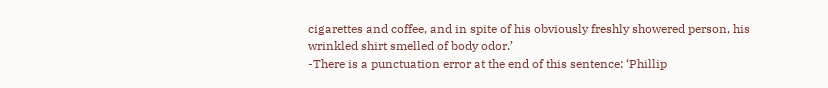cigarettes and coffee, and in spite of his obviously freshly showered person, his wrinkled shirt smelled of body odor.’
-There is a punctuation error at the end of this sentence: ‘Phillip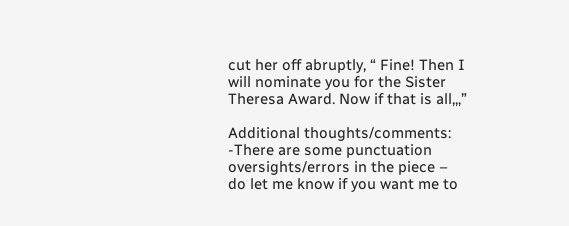cut her off abruptly, “ Fine! Then I will nominate you for the Sister Theresa Award. Now if that is all,,,”

Additional thoughts/comments:
-There are some punctuation oversights/errors in the piece – do let me know if you want me to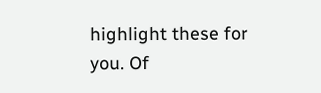highlight these for you. Of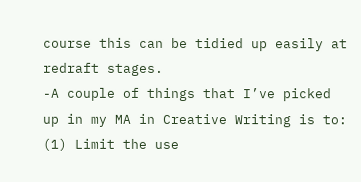course this can be tidied up easily at redraft stages.
-A couple of things that I’ve picked up in my MA in Creative Writing is to:
(1) Limit the use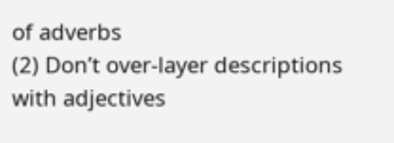of adverbs
(2) Don’t over-layer descriptions with adjectives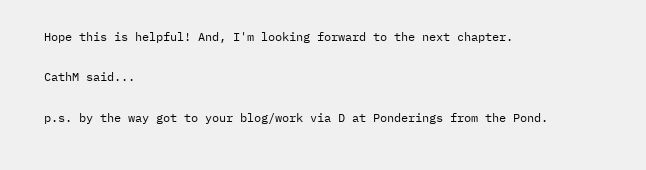Hope this is helpful! And, I'm looking forward to the next chapter.

CathM said...

p.s. by the way got to your blog/work via D at Ponderings from the Pond.